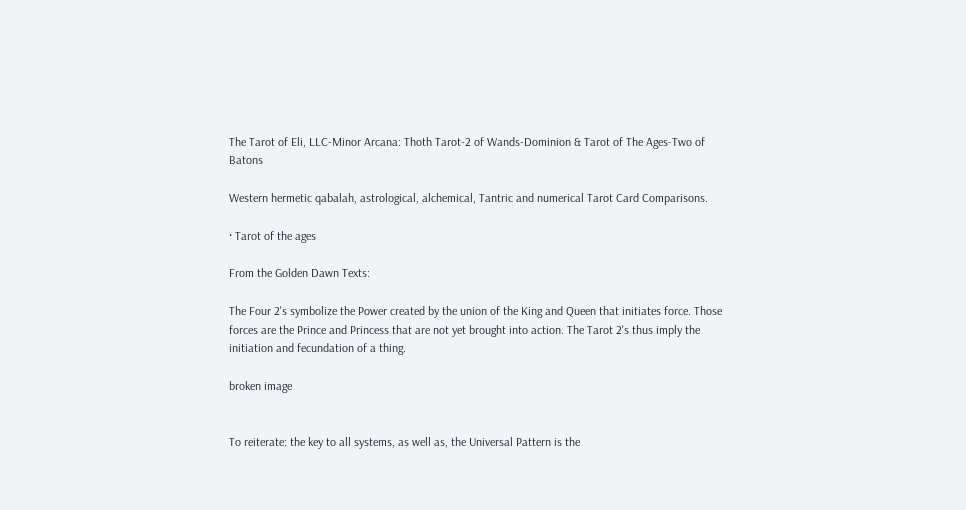The Tarot of Eli, LLC-Minor Arcana: Thoth Tarot-2 of Wands-Dominion & Tarot of The Ages-Two of Batons

Western hermetic qabalah, astrological, alchemical, Tantric and numerical Tarot Card Comparisons.

· Tarot of the ages

From the Golden Dawn Texts:

The Four 2's symbolize the Power created by the union of the King and Queen that initiates force. Those forces are the Prince and Princess that are not yet brought into action. The Tarot 2's thus imply the initiation and fecundation of a thing.

broken image


To reiterate: the key to all systems, as well as, the Universal Pattern is the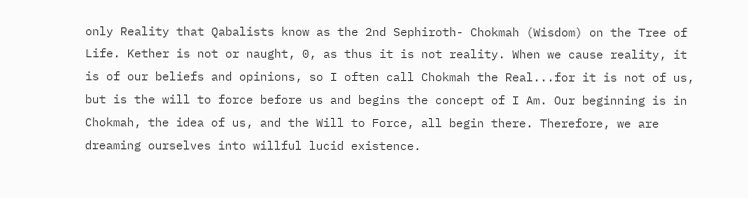only Reality that Qabalists know as the 2nd Sephiroth- Chokmah (Wisdom) on the Tree of Life. Kether is not or naught, 0, as thus it is not reality. When we cause reality, it is of our beliefs and opinions, so I often call Chokmah the Real...for it is not of us, but is the will to force before us and begins the concept of I Am. Our beginning is in Chokmah, the idea of us, and the Will to Force, all begin there. Therefore, we are dreaming ourselves into willful lucid existence.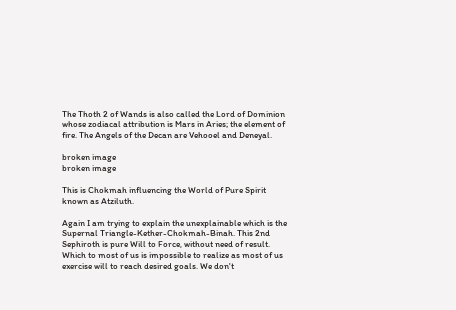The Thoth 2 of Wands is also called the Lord of Dominion whose zodiacal attribution is Mars in Aries; the element of fire. The Angels of the Decan are Vehooel and Deneyal.

broken image
broken image

This is Chokmah influencing the World of Pure Spirit known as Atziluth.

Again I am trying to explain the unexplainable which is the Supernal Triangle-Kether-Chokmah-Binah. This 2nd Sephiroth is pure Will to Force, without need of result. Which to most of us is impossible to realize as most of us exercise will to reach desired goals. We don't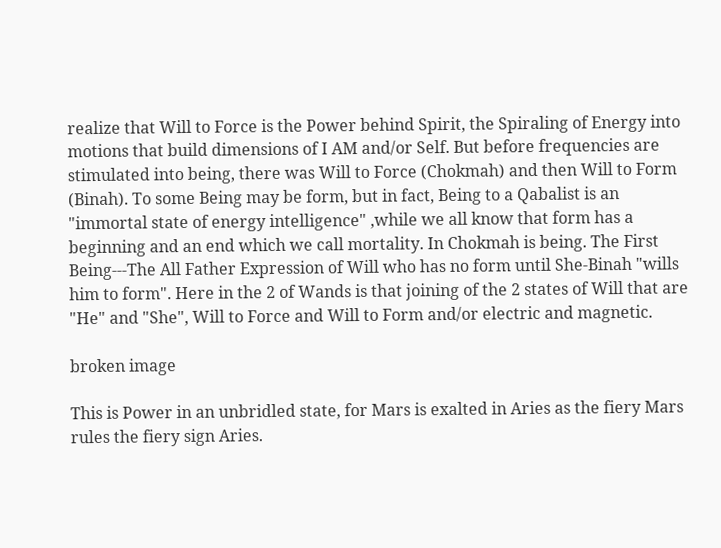realize that Will to Force is the Power behind Spirit, the Spiraling of Energy into motions that build dimensions of I AM and/or Self. But before frequencies are stimulated into being, there was Will to Force (Chokmah) and then Will to Form (Binah). To some Being may be form, but in fact, Being to a Qabalist is an "immortal state of energy intelligence" ,while we all know that form has a beginning and an end which we call mortality. In Chokmah is being. The First Being---The All Father Expression of Will who has no form until She-Binah "wills him to form". Here in the 2 of Wands is that joining of the 2 states of Will that are "He" and "She", Will to Force and Will to Form and/or electric and magnetic.

broken image

This is Power in an unbridled state, for Mars is exalted in Aries as the fiery Mars rules the fiery sign Aries.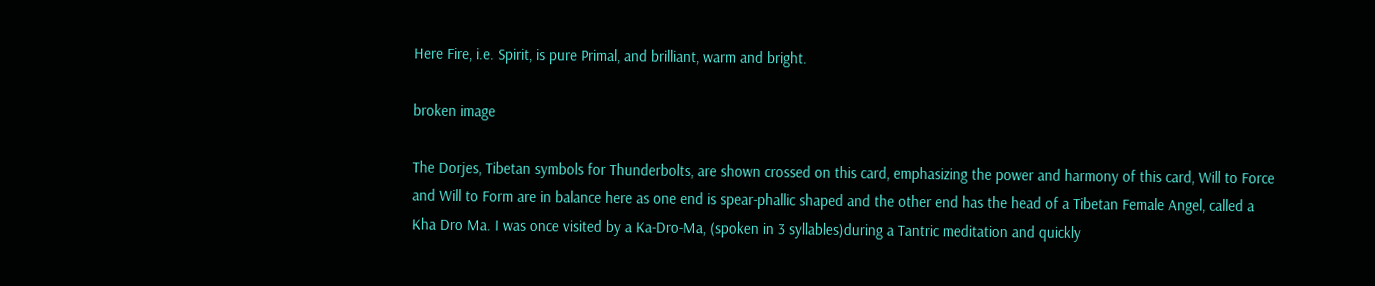Here Fire, i.e. Spirit, is pure Primal, and brilliant, warm and bright.

broken image

The Dorjes, Tibetan symbols for Thunderbolts, are shown crossed on this card, emphasizing the power and harmony of this card, Will to Force and Will to Form are in balance here as one end is spear-phallic shaped and the other end has the head of a Tibetan Female Angel, called a Kha Dro Ma. I was once visited by a Ka-Dro-Ma, (spoken in 3 syllables)during a Tantric meditation and quickly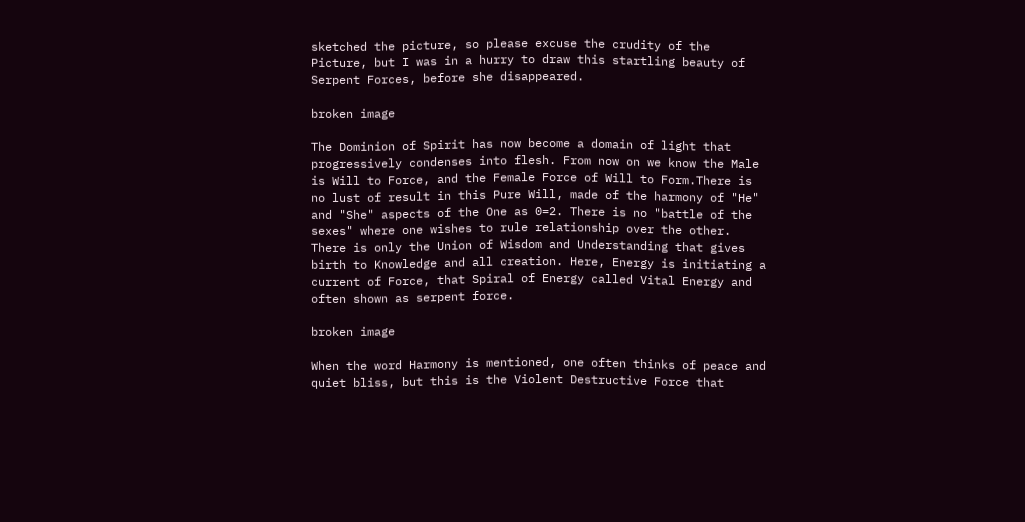sketched the picture, so please excuse the crudity of the Picture, but I was in a hurry to draw this startling beauty of Serpent Forces, before she disappeared.

broken image

The Dominion of Spirit has now become a domain of light that progressively condenses into flesh. From now on we know the Male is Will to Force, and the Female Force of Will to Form.There is no lust of result in this Pure Will, made of the harmony of "He" and "She" aspects of the One as 0=2. There is no "battle of the sexes" where one wishes to rule relationship over the other. There is only the Union of Wisdom and Understanding that gives birth to Knowledge and all creation. Here, Energy is initiating a current of Force, that Spiral of Energy called Vital Energy and often shown as serpent force.

broken image

When the word Harmony is mentioned, one often thinks of peace and quiet bliss, but this is the Violent Destructive Force that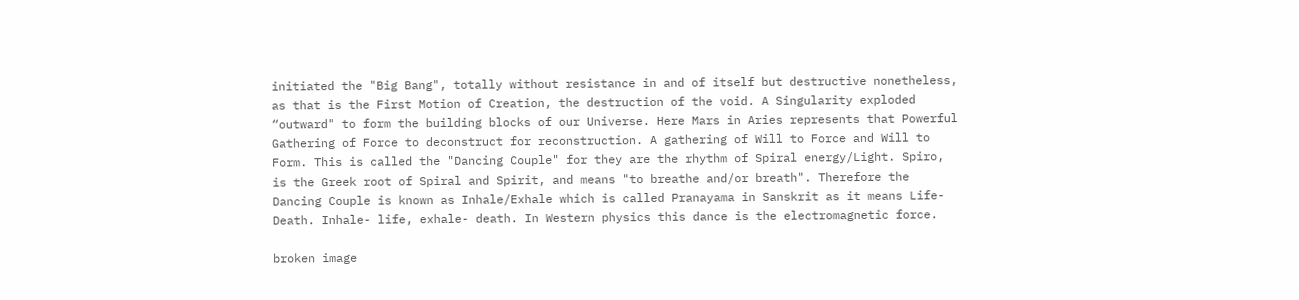initiated the "Big Bang", totally without resistance in and of itself but destructive nonetheless, as that is the First Motion of Creation, the destruction of the void. A Singularity exploded “outward" to form the building blocks of our Universe. Here Mars in Aries represents that Powerful Gathering of Force to deconstruct for reconstruction. A gathering of Will to Force and Will to Form. This is called the "Dancing Couple" for they are the rhythm of Spiral energy/Light. Spiro, is the Greek root of Spiral and Spirit, and means "to breathe and/or breath". Therefore the Dancing Couple is known as Inhale/Exhale which is called Pranayama in Sanskrit as it means Life-Death. Inhale- life, exhale- death. In Western physics this dance is the electromagnetic force.

broken image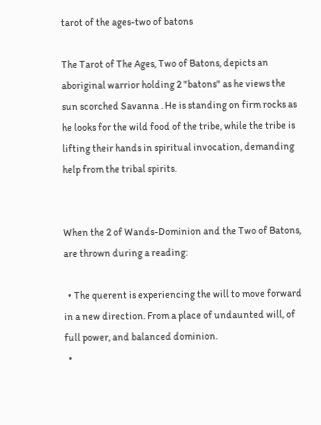tarot of the ages-two of batons

The Tarot of The Ages, Two of Batons, depicts an aboriginal warrior holding 2 "batons" as he views the sun scorched Savanna . He is standing on firm rocks as he looks for the wild food of the tribe, while the tribe is lifting their hands in spiritual invocation, demanding help from the tribal spirits.


When the 2 of Wands-Dominion and the Two of Batons, are thrown during a reading:

  • The querent is experiencing the will to move forward in a new direction. From a place of undaunted will, of full power, and balanced dominion.
  •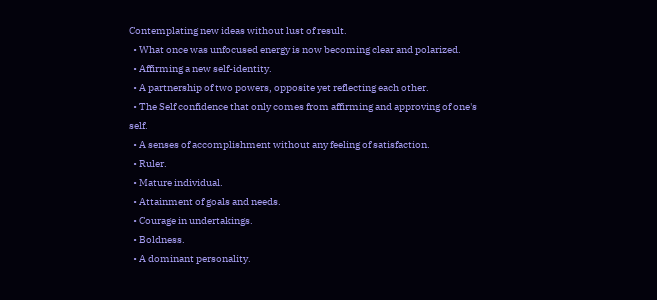Contemplating new ideas without lust of result.
  • What once was unfocused energy is now becoming clear and polarized.
  • Affirming a new self-identity.
  • A partnership of two powers, opposite yet reflecting each other.
  • The Self confidence that only comes from affirming and approving of one's self.
  • A senses of accomplishment without any feeling of satisfaction.
  • Ruler.
  • Mature individual.
  • Attainment of goals and needs.
  • Courage in undertakings.
  • Boldness.
  • A dominant personality.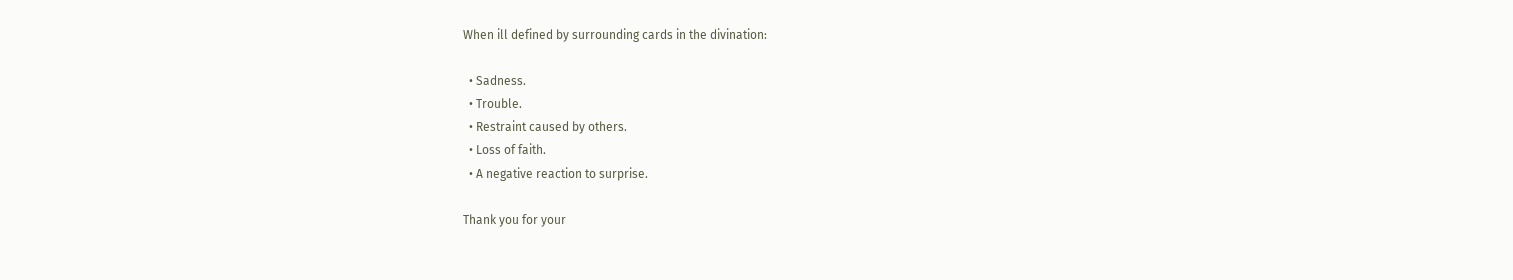When ill defined by surrounding cards in the divination:

  • Sadness.
  • Trouble.
  • Restraint caused by others.
  • Loss of faith.
  • A negative reaction to surprise.

Thank you for your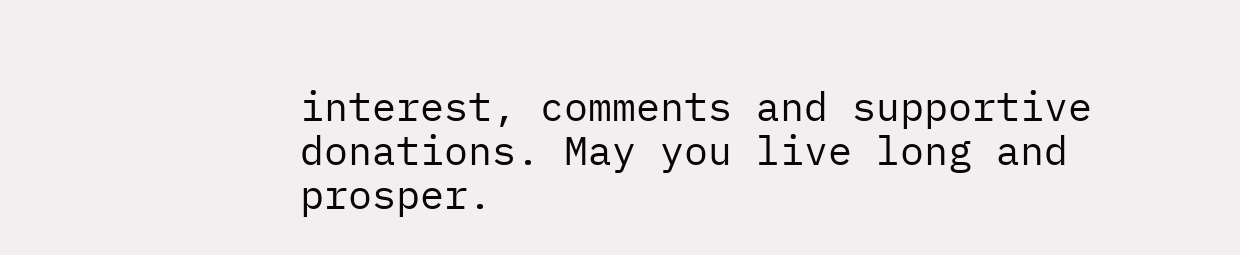interest, comments and supportive donations. May you live long and prosper.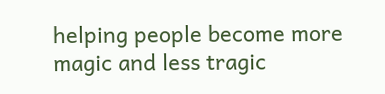helping people become more magic and less tragic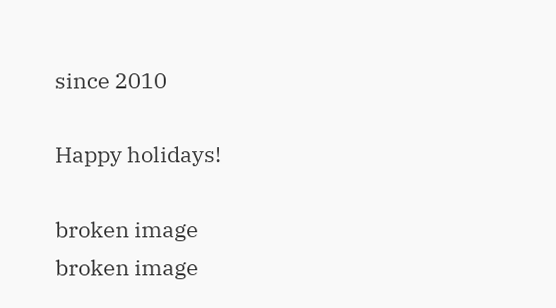since 2010

Happy holidays!

broken image
broken image